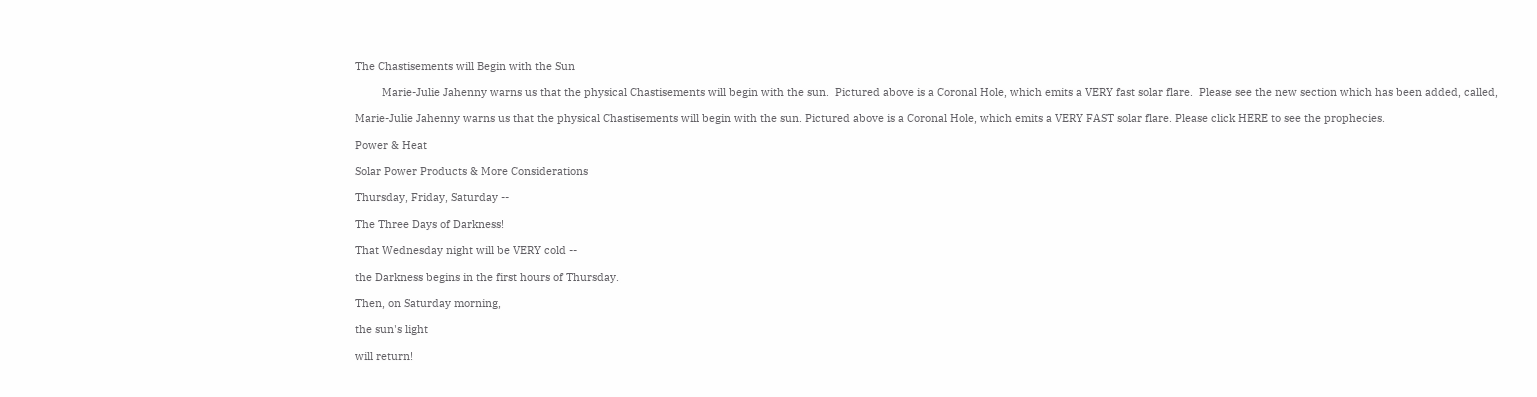The Chastisements will Begin with the Sun

         Marie-Julie Jahenny warns us that the physical Chastisements will begin with the sun.  Pictured above is a Coronal Hole, which emits a VERY fast solar flare.  Please see the new section which has been added, called,

Marie-Julie Jahenny warns us that the physical Chastisements will begin with the sun. Pictured above is a Coronal Hole, which emits a VERY FAST solar flare. Please click HERE to see the prophecies.

Power & Heat

Solar Power Products & More Considerations

Thursday, Friday, Saturday --

The Three Days of Darkness!

That Wednesday night will be VERY cold --

the Darkness begins in the first hours of Thursday.

Then, on Saturday morning,

the sun's light

will return!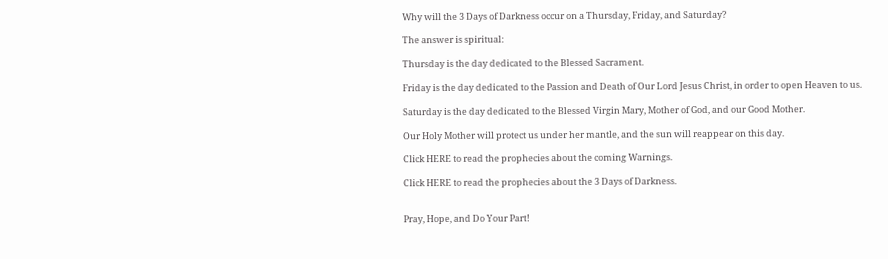Why will the 3 Days of Darkness occur on a Thursday, Friday, and Saturday?

The answer is spiritual:

Thursday is the day dedicated to the Blessed Sacrament.

Friday is the day dedicated to the Passion and Death of Our Lord Jesus Christ, in order to open Heaven to us.

Saturday is the day dedicated to the Blessed Virgin Mary, Mother of God, and our Good Mother.

Our Holy Mother will protect us under her mantle, and the sun will reappear on this day.

Click HERE to read the prophecies about the coming Warnings.

Click HERE to read the prophecies about the 3 Days of Darkness.


Pray, Hope, and Do Your Part!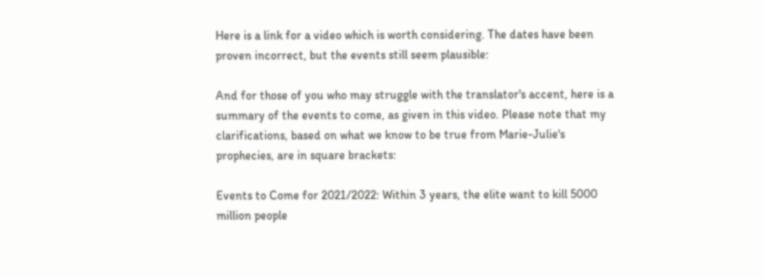Here is a link for a video which is worth considering. The dates have been proven incorrect, but the events still seem plausible:

And for those of you who may struggle with the translator's accent, here is a summary of the events to come, as given in this video. Please note that my clarifications, based on what we know to be true from Marie-Julie's prophecies, are in square brackets:

Events to Come for 2021/2022: Within 3 years, the elite want to kill 5000 million people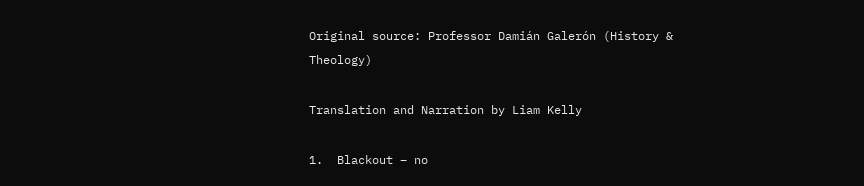Original source: Professor Damián Galerón (History & Theology)

Translation and Narration by Liam Kelly

1.  Blackout – no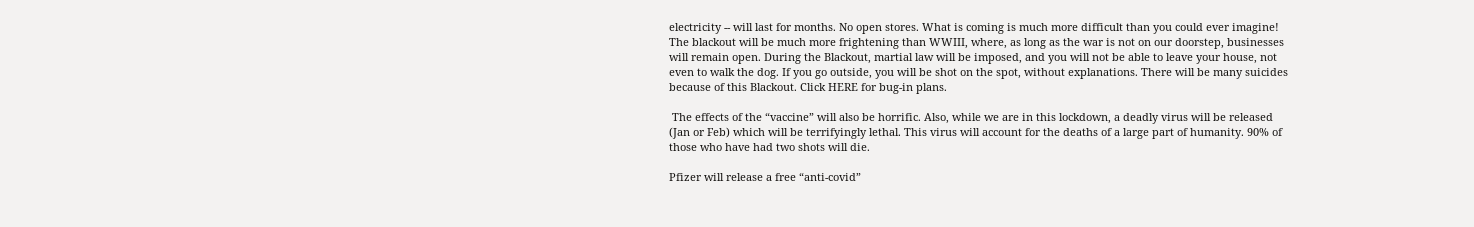electricity -- will last for months. No open stores. What is coming is much more difficult than you could ever imagine! The blackout will be much more frightening than WWIII, where, as long as the war is not on our doorstep, businesses will remain open. During the Blackout, martial law will be imposed, and you will not be able to leave your house, not even to walk the dog. If you go outside, you will be shot on the spot, without explanations. There will be many suicides because of this Blackout. Click HERE for bug-in plans.

 The effects of the “vaccine” will also be horrific. Also, while we are in this lockdown, a deadly virus will be released (Jan or Feb) which will be terrifyingly lethal. This virus will account for the deaths of a large part of humanity. 90% of those who have had two shots will die.

Pfizer will release a free “anti-covid”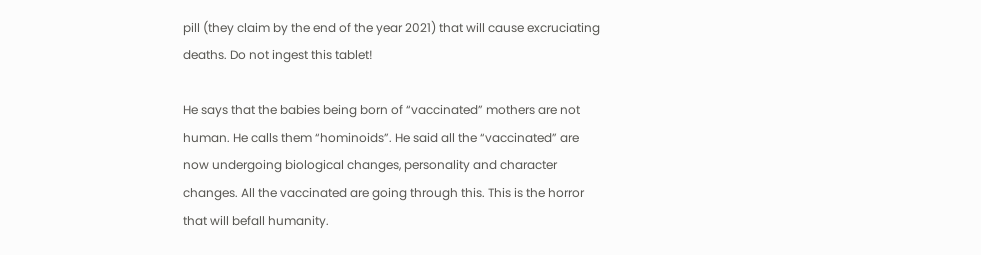pill (they claim by the end of the year 2021) that will cause excruciating deaths. Do not ingest this tablet!

He says that the babies being born of “vaccinated” mothers are not human. He calls them “hominoids”. He said all the “vaccinated” are now undergoing biological changes, personality and character changes. All the vaccinated are going through this. This is the horror that will befall humanity.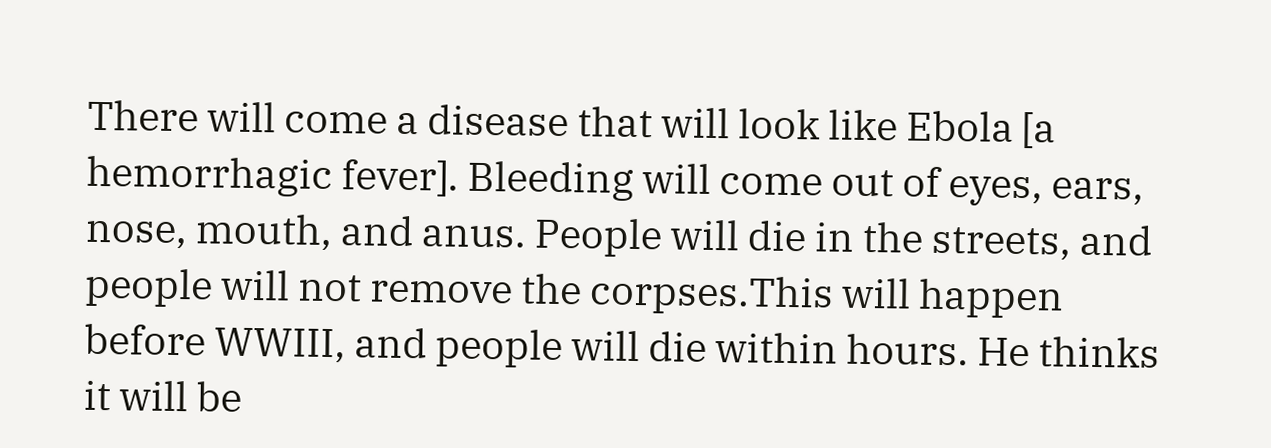There will come a disease that will look like Ebola [a hemorrhagic fever]. Bleeding will come out of eyes, ears, nose, mouth, and anus. People will die in the streets, and people will not remove the corpses.This will happen before WWIII, and people will die within hours. He thinks it will be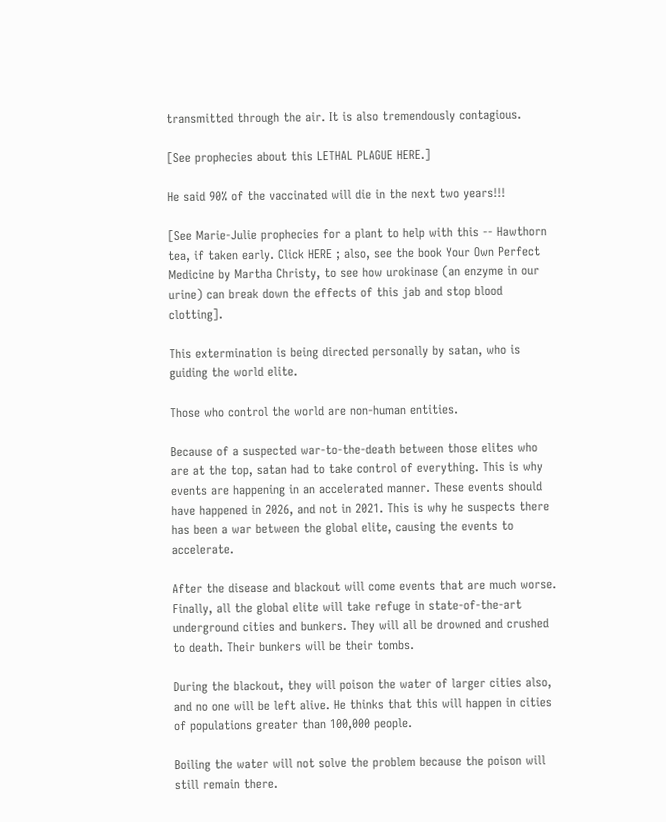transmitted through the air. It is also tremendously contagious.

[See prophecies about this LETHAL PLAGUE HERE.]

He said 90% of the vaccinated will die in the next two years!!!

[See Marie-Julie prophecies for a plant to help with this -- Hawthorn tea, if taken early. Click HERE ; also, see the book Your Own Perfect Medicine by Martha Christy, to see how urokinase (an enzyme in our urine) can break down the effects of this jab and stop blood clotting].

This extermination is being directed personally by satan, who is guiding the world elite.

Those who control the world are non-human entities.

Because of a suspected war-to-the-death between those elites who are at the top, satan had to take control of everything. This is why events are happening in an accelerated manner. These events should have happened in 2026, and not in 2021. This is why he suspects there has been a war between the global elite, causing the events to accelerate.

After the disease and blackout will come events that are much worse. Finally, all the global elite will take refuge in state-of-the-art underground cities and bunkers. They will all be drowned and crushed to death. Their bunkers will be their tombs.

During the blackout, they will poison the water of larger cities also, and no one will be left alive. He thinks that this will happen in cities of populations greater than 100,000 people.

Boiling the water will not solve the problem because the poison will still remain there.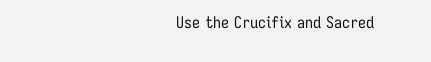Use the Crucifix and Sacred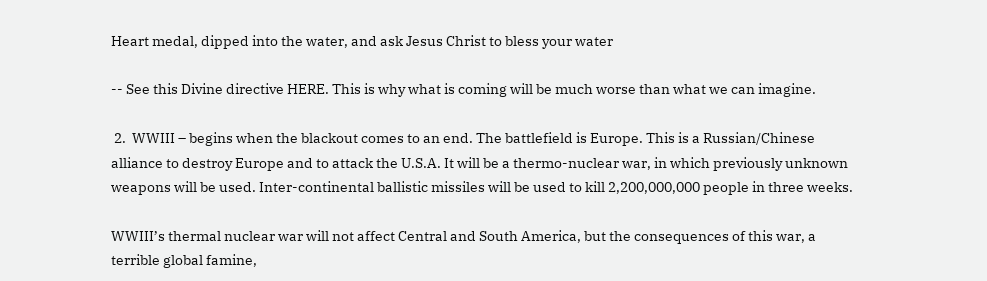Heart medal, dipped into the water, and ask Jesus Christ to bless your water

-- See this Divine directive HERE. This is why what is coming will be much worse than what we can imagine.

 2.  WWIII – begins when the blackout comes to an end. The battlefield is Europe. This is a Russian/Chinese alliance to destroy Europe and to attack the U.S.A. It will be a thermo-nuclear war, in which previously unknown weapons will be used. Inter-continental ballistic missiles will be used to kill 2,200,000,000 people in three weeks.

WWIII’s thermal nuclear war will not affect Central and South America, but the consequences of this war, a terrible global famine,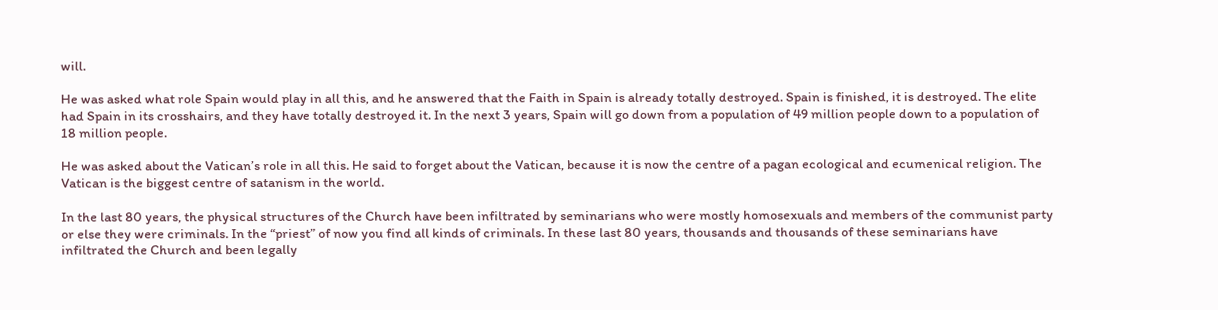will.

He was asked what role Spain would play in all this, and he answered that the Faith in Spain is already totally destroyed. Spain is finished, it is destroyed. The elite had Spain in its crosshairs, and they have totally destroyed it. In the next 3 years, Spain will go down from a population of 49 million people down to a population of 18 million people.

He was asked about the Vatican’s role in all this. He said to forget about the Vatican, because it is now the centre of a pagan ecological and ecumenical religion. The Vatican is the biggest centre of satanism in the world.

In the last 80 years, the physical structures of the Church have been infiltrated by seminarians who were mostly homosexuals and members of the communist party or else they were criminals. In the “priest” of now you find all kinds of criminals. In these last 80 years, thousands and thousands of these seminarians have infiltrated the Church and been legally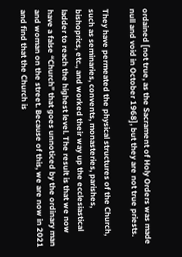ordained [not true, as the Sacrament of Holy Orders was made null and void in October 1968], but they are not true priests.

They have permeated the physical structures of the Church, such as seminaries, convents, monasteries, parishes, bishoprics, etc., and worked their way up the ecclesiastical ladder to reach the highest level. The result is that we now have a false “Church” that goes unnoticed by the ordinary man and woman on the street. Because of this, we are now in 2021 and find that the Church is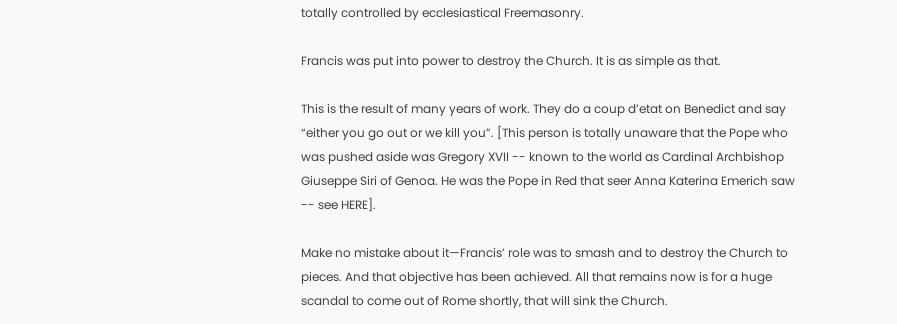totally controlled by ecclesiastical Freemasonry.

Francis was put into power to destroy the Church. It is as simple as that.

This is the result of many years of work. They do a coup d’etat on Benedict and say “either you go out or we kill you”. [This person is totally unaware that the Pope who was pushed aside was Gregory XVII -- known to the world as Cardinal Archbishop Giuseppe Siri of Genoa. He was the Pope in Red that seer Anna Katerina Emerich saw -- see HERE].

Make no mistake about it—Francis’ role was to smash and to destroy the Church to pieces. And that objective has been achieved. All that remains now is for a huge scandal to come out of Rome shortly, that will sink the Church.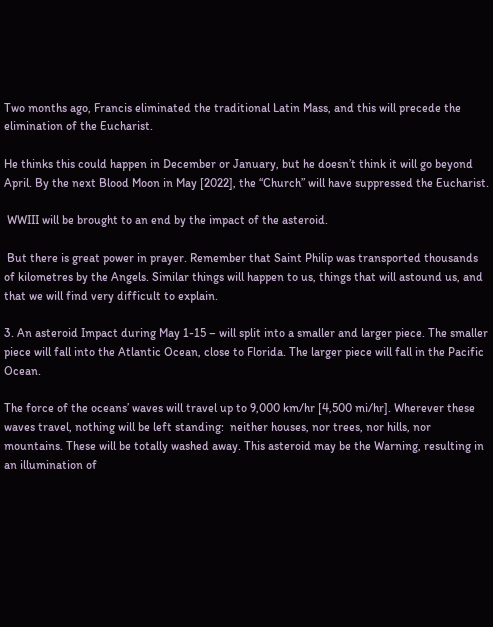Two months ago, Francis eliminated the traditional Latin Mass, and this will precede the elimination of the Eucharist.

He thinks this could happen in December or January, but he doesn’t think it will go beyond April. By the next Blood Moon in May [2022], the “Church” will have suppressed the Eucharist.

 WWIII will be brought to an end by the impact of the asteroid.

 But there is great power in prayer. Remember that Saint Philip was transported thousands of kilometres by the Angels. Similar things will happen to us, things that will astound us, and that we will find very difficult to explain.

3. An asteroid Impact during May 1-15 – will split into a smaller and larger piece. The smaller piece will fall into the Atlantic Ocean, close to Florida. The larger piece will fall in the Pacific Ocean.

The force of the oceans’ waves will travel up to 9,000 km/hr [4,500 mi/hr]. Wherever these waves travel, nothing will be left standing:  neither houses, nor trees, nor hills, nor mountains. These will be totally washed away. This asteroid may be the Warning, resulting in an illumination of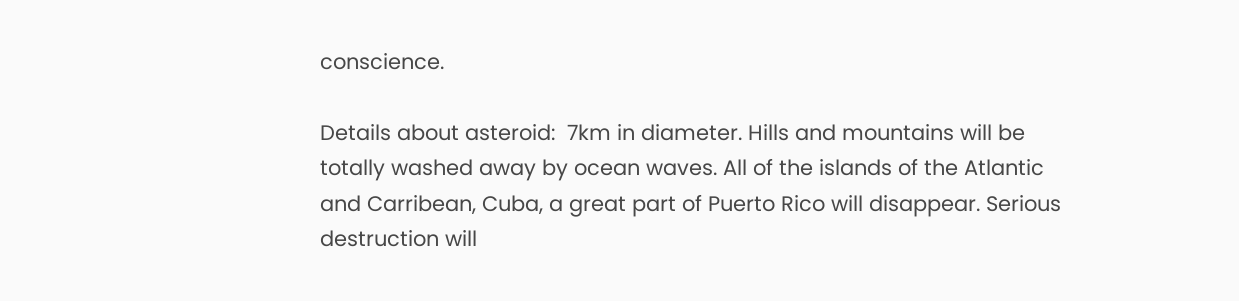conscience.

Details about asteroid:  7km in diameter. Hills and mountains will be totally washed away by ocean waves. All of the islands of the Atlantic and Carribean, Cuba, a great part of Puerto Rico will disappear. Serious destruction will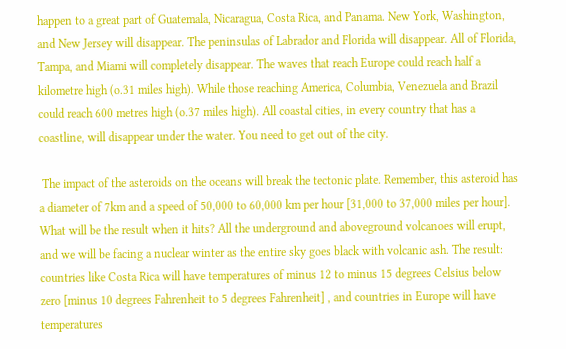happen to a great part of Guatemala, Nicaragua, Costa Rica, and Panama. New York, Washington, and New Jersey will disappear. The peninsulas of Labrador and Florida will disappear. All of Florida, Tampa, and Miami will completely disappear. The waves that reach Europe could reach half a kilometre high (o.31 miles high). While those reaching America, Columbia, Venezuela and Brazil could reach 600 metres high (o.37 miles high). All coastal cities, in every country that has a coastline, will disappear under the water. You need to get out of the city.

 The impact of the asteroids on the oceans will break the tectonic plate. Remember, this asteroid has a diameter of 7km and a speed of 50,000 to 60,000 km per hour [31,000 to 37,000 miles per hour]. What will be the result when it hits? All the underground and aboveground volcanoes will erupt, and we will be facing a nuclear winter as the entire sky goes black with volcanic ash. The result:  countries like Costa Rica will have temperatures of minus 12 to minus 15 degrees Celsius below zero [minus 10 degrees Fahrenheit to 5 degrees Fahrenheit] , and countries in Europe will have temperatures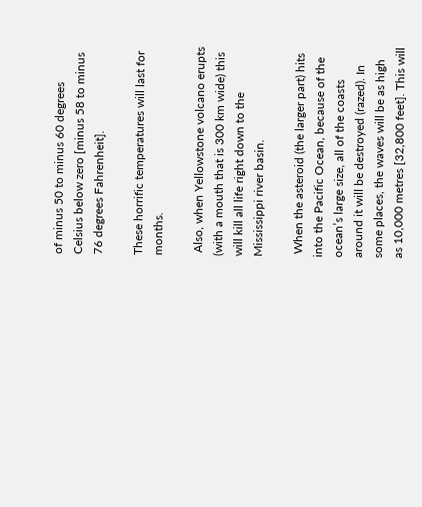of minus 50 to minus 60 degrees Celsius below zero [minus 58 to minus 76 degrees Fahrenheit].

These horrific temperatures will last for months.

 Also, when Yellowstone volcano erupts (with a mouth that is 300 km wide) this will kill all life right down to the Mississippi river basin.

 When the asteroid (the larger part) hits into the Pacific Ocean, because of the ocean’s large size, all of the coasts around it will be destroyed (razed). In some places, the waves will be as high as 10,000 metres [32,800 feet]. This will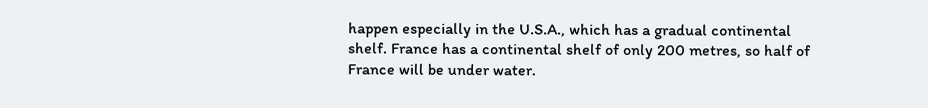happen especially in the U.S.A., which has a gradual continental shelf. France has a continental shelf of only 200 metres, so half of France will be under water.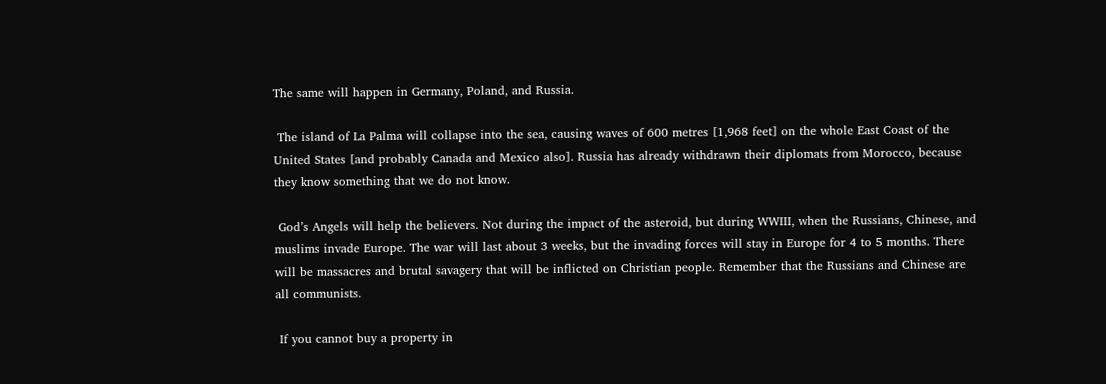The same will happen in Germany, Poland, and Russia.

 The island of La Palma will collapse into the sea, causing waves of 600 metres [1,968 feet] on the whole East Coast of the United States [and probably Canada and Mexico also]. Russia has already withdrawn their diplomats from Morocco, because they know something that we do not know.

 God’s Angels will help the believers. Not during the impact of the asteroid, but during WWIII, when the Russians, Chinese, and muslims invade Europe. The war will last about 3 weeks, but the invading forces will stay in Europe for 4 to 5 months. There will be massacres and brutal savagery that will be inflicted on Christian people. Remember that the Russians and Chinese are all communists.

 If you cannot buy a property in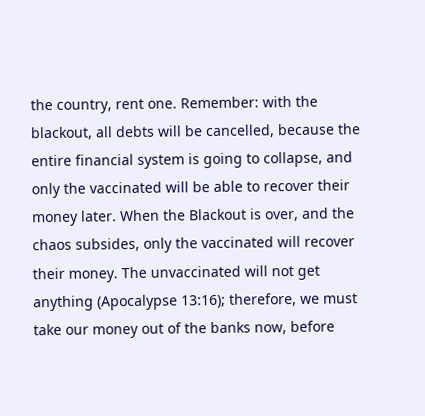the country, rent one. Remember: with the blackout, all debts will be cancelled, because the entire financial system is going to collapse, and only the vaccinated will be able to recover their money later. When the Blackout is over, and the chaos subsides, only the vaccinated will recover their money. The unvaccinated will not get anything (Apocalypse 13:16); therefore, we must take our money out of the banks now, before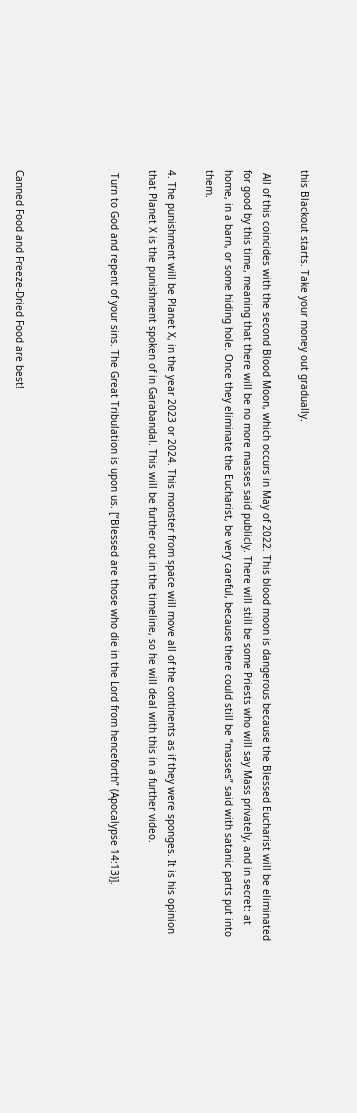this Blackout starts. Take your money out gradually.

 All of this coincides with the second Blood Moon, which occurs in May of 2022. This blood moon is dangerous because the Blessed Eucharist will be eliminated for good by this time, meaning that there will be no more masses said publicly. There will still be some Priests who will say Mass privately, and in secret: at home, in a barn, or some hiding hole. Once they eliminate the Eucharist, be very careful, because there could still be “masses” said with satanic parts put into them.

4. The punishment will be Planet X, in the year 2023 or 2024. This monster from space will move all of the continents as if they were sponges. It is his opinion that Planet X is the punishment spoken of in Garabandal. This will be further out in the timeline, so he will deal with this in a further video.

 Turn to God and repent of your sins. The Great Tribulation is upon us. [“Blessed are those who die in the Lord from henceforth” (Apocalypse 14:13)].




Canned Food and Freeze-Dried Food are best!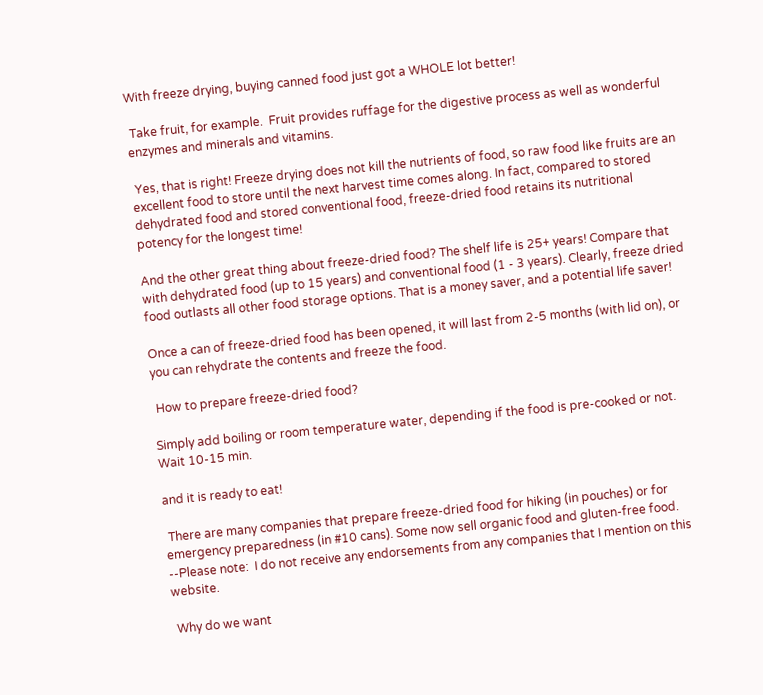With freeze drying, buying canned food just got a WHOLE lot better!

 Take fruit, for example.  Fruit provides ruffage for the digestive process as well as wonderful enzymes and minerals and vitamins.

 Yes, that is right! Freeze drying does not kill the nutrients of food, so raw food like fruits are an excellent food to store until the next harvest time comes along. In fact, compared to stored dehydrated food and stored conventional food, freeze-dried food retains its nutritional potency for the longest time!

And the other great thing about freeze-dried food? The shelf life is 25+ years! Compare that with dehydrated food (up to 15 years) and conventional food (1 - 3 years). Clearly, freeze dried food outlasts all other food storage options. That is a money saver, and a potential life saver!

Once a can of freeze-dried food has been opened, it will last from 2-5 months (with lid on), or you can rehydrate the contents and freeze the food.

 How to prepare freeze-dried food?

Simply add boiling or room temperature water, depending if the food is pre-cooked or not. Wait 10-15 min.

and it is ready to eat!

 There are many companies that prepare freeze-dried food for hiking (in pouches) or for emergency preparedness (in #10 cans). Some now sell organic food and gluten-free food.  --Please note:  I do not receive any endorsements from any companies that I mention on this website.

 Why do we want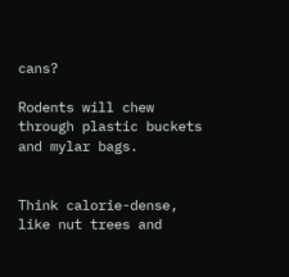cans?

Rodents will chew through plastic buckets and mylar bags.


Think calorie-dense, like nut trees and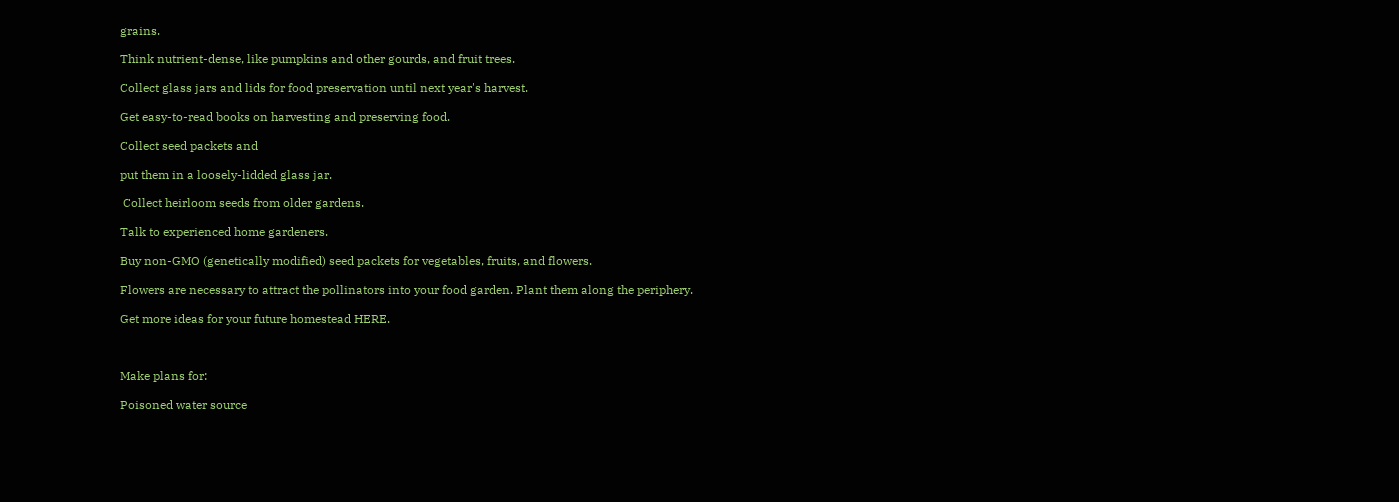grains.

Think nutrient-dense, like pumpkins and other gourds, and fruit trees.

Collect glass jars and lids for food preservation until next year's harvest.

Get easy-to-read books on harvesting and preserving food.

Collect seed packets and

put them in a loosely-lidded glass jar.

 Collect heirloom seeds from older gardens.

Talk to experienced home gardeners.

Buy non-GMO (genetically modified) seed packets for vegetables, fruits, and flowers.

Flowers are necessary to attract the pollinators into your food garden. Plant them along the periphery.

Get more ideas for your future homestead HERE.



Make plans for:

Poisoned water source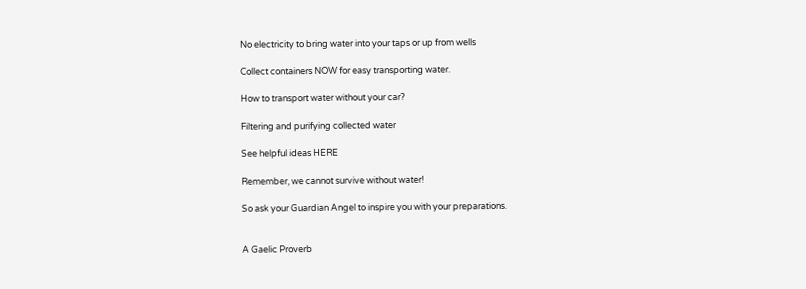No electricity to bring water into your taps or up from wells

Collect containers NOW for easy transporting water.

How to transport water without your car?

Filtering and purifying collected water

See helpful ideas HERE

Remember, we cannot survive without water!

So ask your Guardian Angel to inspire you with your preparations.


A Gaelic Proverb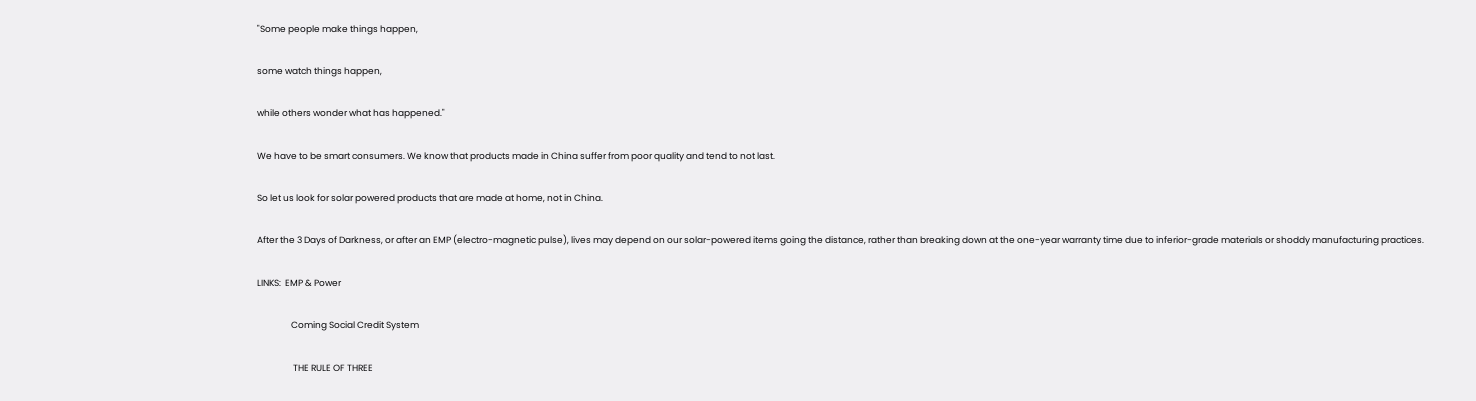"Some people make things happen,

some watch things happen,

while others wonder what has happened."

We have to be smart consumers. We know that products made in China suffer from poor quality and tend to not last.

So let us look for solar powered products that are made at home, not in China.

After the 3 Days of Darkness, or after an EMP (electro-magnetic pulse), lives may depend on our solar-powered items going the distance, rather than breaking down at the one-year warranty time due to inferior-grade materials or shoddy manufacturing practices.

LINKS:  EMP & Power

                 Coming Social Credit System

                  THE RULE OF THREE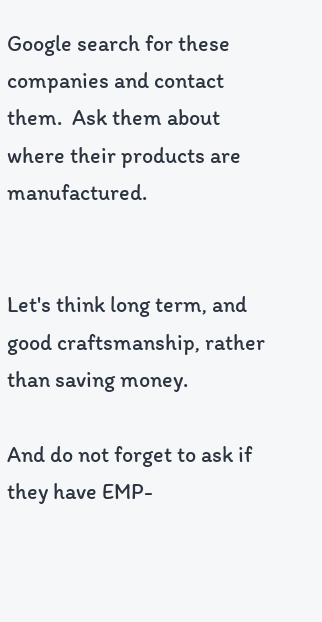Google search for these companies and contact them.  Ask them about where their products are manufactured.


Let's think long term, and good craftsmanship, rather than saving money.

And do not forget to ask if they have EMP-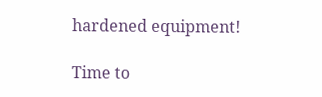hardened equipment!

Time to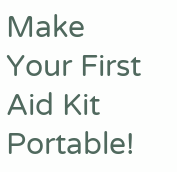Make Your First Aid Kit Portable!